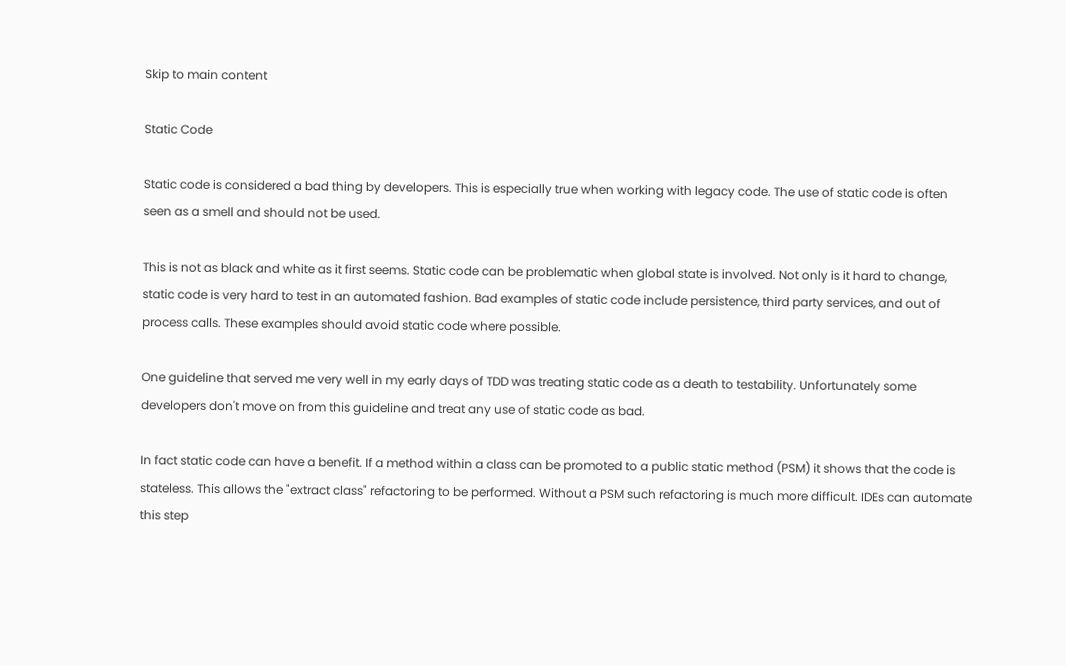Skip to main content

Static Code

Static code is considered a bad thing by developers. This is especially true when working with legacy code. The use of static code is often seen as a smell and should not be used.

This is not as black and white as it first seems. Static code can be problematic when global state is involved. Not only is it hard to change, static code is very hard to test in an automated fashion. Bad examples of static code include persistence, third party services, and out of process calls. These examples should avoid static code where possible.

One guideline that served me very well in my early days of TDD was treating static code as a death to testability. Unfortunately some developers don't move on from this guideline and treat any use of static code as bad.

In fact static code can have a benefit. If a method within a class can be promoted to a public static method (PSM) it shows that the code is stateless. This allows the "extract class" refactoring to be performed. Without a PSM such refactoring is much more difficult. IDEs can automate this step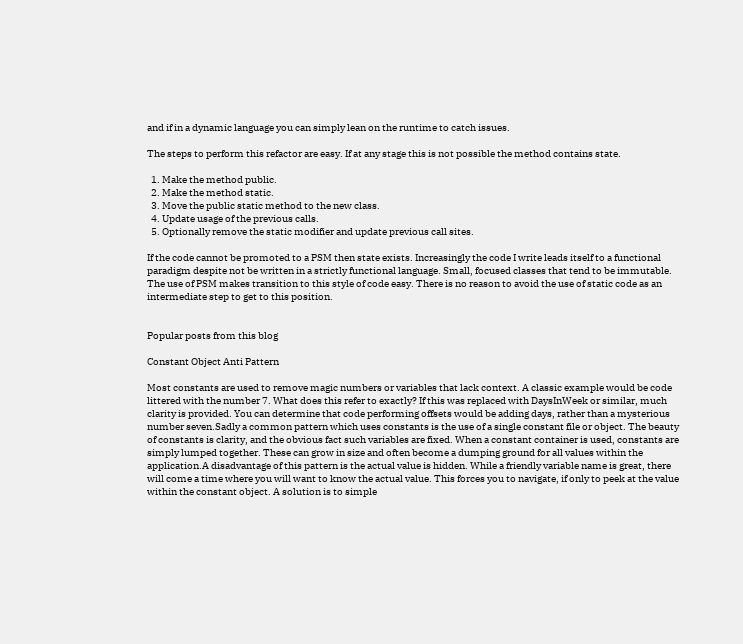and if in a dynamic language you can simply lean on the runtime to catch issues.

The steps to perform this refactor are easy. If at any stage this is not possible the method contains state.

  1. Make the method public.
  2. Make the method static.
  3. Move the public static method to the new class.
  4. Update usage of the previous calls.
  5. Optionally remove the static modifier and update previous call sites.

If the code cannot be promoted to a PSM then state exists. Increasingly the code I write leads itself to a functional paradigm despite not be written in a strictly functional language. Small, focused classes that tend to be immutable. The use of PSM makes transition to this style of code easy. There is no reason to avoid the use of static code as an intermediate step to get to this position.


Popular posts from this blog

Constant Object Anti Pattern

Most constants are used to remove magic numbers or variables that lack context. A classic example would be code littered with the number 7. What does this refer to exactly? If this was replaced with DaysInWeek or similar, much clarity is provided. You can determine that code performing offsets would be adding days, rather than a mysterious number seven.Sadly a common pattern which uses constants is the use of a single constant file or object. The beauty of constants is clarity, and the obvious fact such variables are fixed. When a constant container is used, constants are simply lumped together. These can grow in size and often become a dumping ground for all values within the application.A disadvantage of this pattern is the actual value is hidden. While a friendly variable name is great, there will come a time where you will want to know the actual value. This forces you to navigate, if only to peek at the value within the constant object. A solution is to simple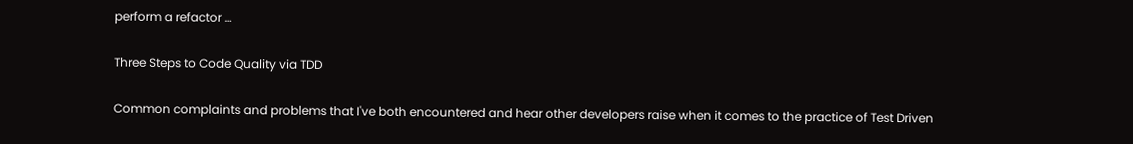perform a refactor …

Three Steps to Code Quality via TDD

Common complaints and problems that I've both encountered and hear other developers raise when it comes to the practice of Test Driven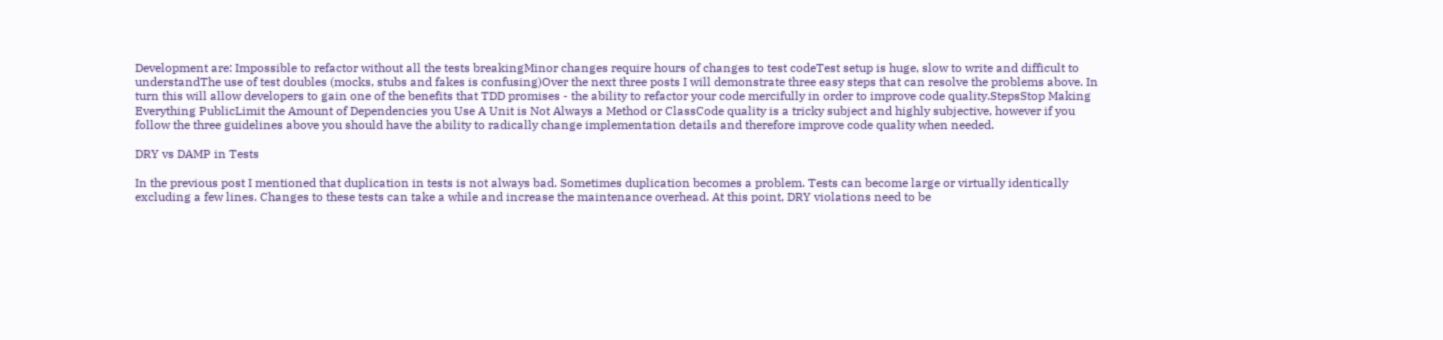Development are: Impossible to refactor without all the tests breakingMinor changes require hours of changes to test codeTest setup is huge, slow to write and difficult to understandThe use of test doubles (mocks, stubs and fakes is confusing)Over the next three posts I will demonstrate three easy steps that can resolve the problems above. In turn this will allow developers to gain one of the benefits that TDD promises - the ability to refactor your code mercifully in order to improve code quality.StepsStop Making Everything PublicLimit the Amount of Dependencies you Use A Unit is Not Always a Method or ClassCode quality is a tricky subject and highly subjective, however if you follow the three guidelines above you should have the ability to radically change implementation details and therefore improve code quality when needed.

DRY vs DAMP in Tests

In the previous post I mentioned that duplication in tests is not always bad. Sometimes duplication becomes a problem. Tests can become large or virtually identically excluding a few lines. Changes to these tests can take a while and increase the maintenance overhead. At this point, DRY violations need to be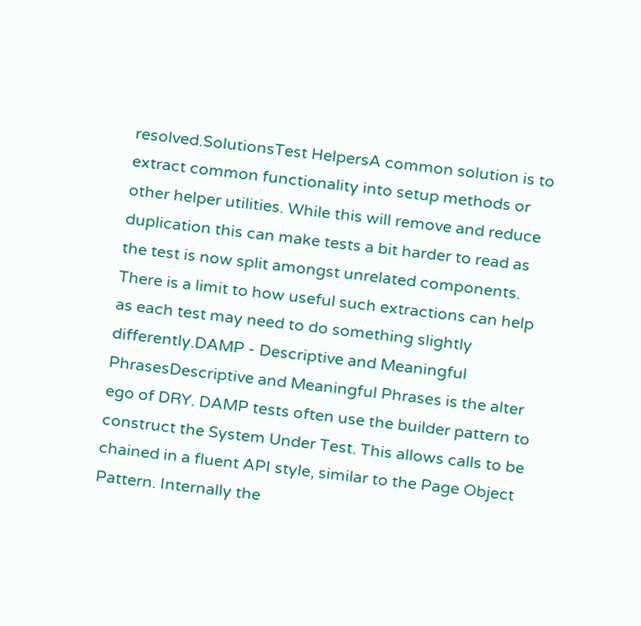resolved.SolutionsTest HelpersA common solution is to extract common functionality into setup methods or other helper utilities. While this will remove and reduce duplication this can make tests a bit harder to read as the test is now split amongst unrelated components. There is a limit to how useful such extractions can help as each test may need to do something slightly differently.DAMP - Descriptive and Meaningful PhrasesDescriptive and Meaningful Phrases is the alter ego of DRY. DAMP tests often use the builder pattern to construct the System Under Test. This allows calls to be chained in a fluent API style, similar to the Page Object Pattern. Internally the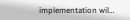implementation wil…